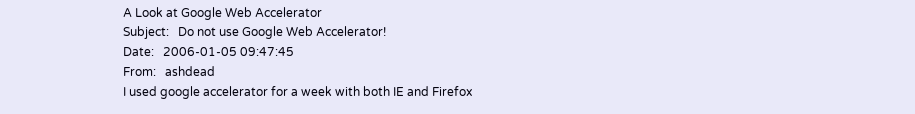A Look at Google Web Accelerator
Subject:   Do not use Google Web Accelerator!
Date:   2006-01-05 09:47:45
From:   ashdead
I used google accelerator for a week with both IE and Firefox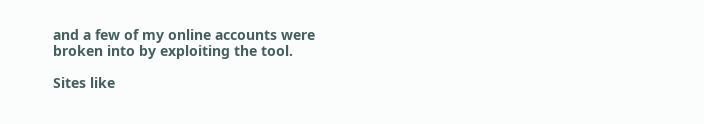and a few of my online accounts were broken into by exploiting the tool.

Sites like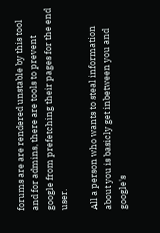forums are are rendered unstable by this tool and for admins, there are tools to prevent google from prefetching their pages for the end user.

All a person who wants to steal information about you is basicly get inbetween you and google's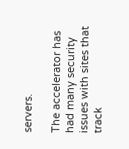servers.

The accelerator has had many security issues with sites that track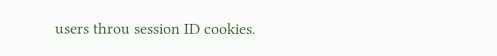users throu session ID cookies.